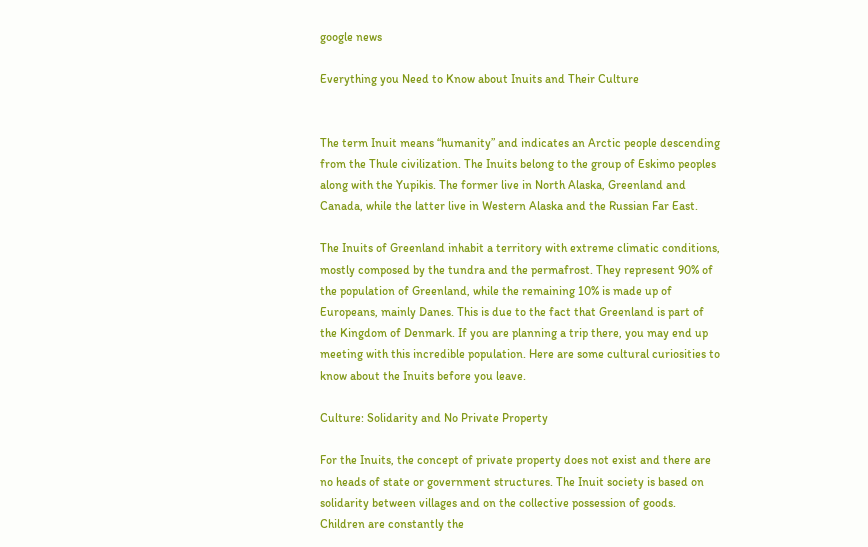google news

Everything you Need to Know about Inuits and Their Culture


The term Inuit means “humanity” and indicates an Arctic people descending from the Thule civilization. The Inuits belong to the group of Eskimo peoples along with the Yupikis. The former live in North Alaska, Greenland and Canada, while the latter live in Western Alaska and the Russian Far East.

The Inuits of Greenland inhabit a territory with extreme climatic conditions, mostly composed by the tundra and the permafrost. They represent 90% of the population of Greenland, while the remaining 10% is made up of Europeans, mainly Danes. This is due to the fact that Greenland is part of the Kingdom of Denmark. If you are planning a trip there, you may end up meeting with this incredible population. Here are some cultural curiosities to know about the Inuits before you leave.

Culture: Solidarity and No Private Property

For the Inuits, the concept of private property does not exist and there are no heads of state or government structures. The Inuit society is based on solidarity between villages and on the collective possession of goods. Children are constantly the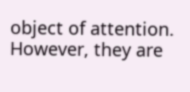object of attention. However, they are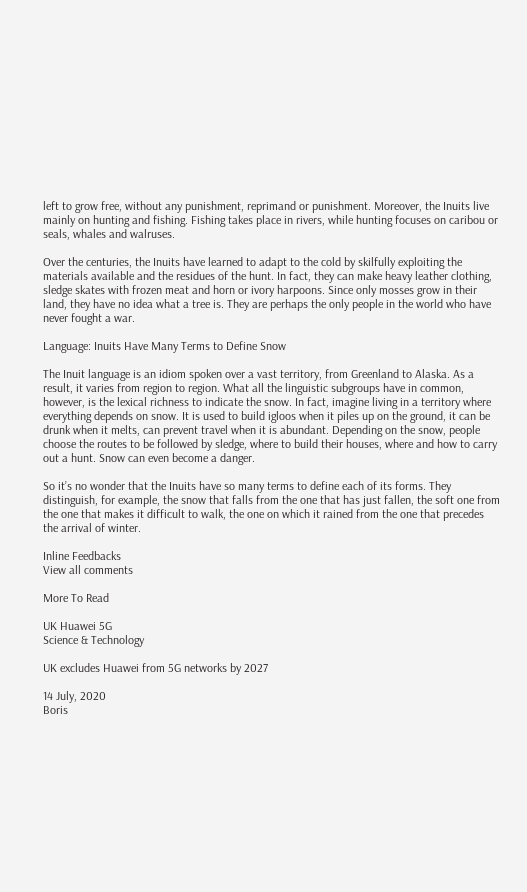left to grow free, without any punishment, reprimand or punishment. Moreover, the Inuits live mainly on hunting and fishing. Fishing takes place in rivers, while hunting focuses on caribou or seals, whales and walruses.

Over the centuries, the Inuits have learned to adapt to the cold by skilfully exploiting the materials available and the residues of the hunt. In fact, they can make heavy leather clothing, sledge skates with frozen meat and horn or ivory harpoons. Since only mosses grow in their land, they have no idea what a tree is. They are perhaps the only people in the world who have never fought a war.

Language: Inuits Have Many Terms to Define Snow

The Inuit language is an idiom spoken over a vast territory, from Greenland to Alaska. As a result, it varies from region to region. What all the linguistic subgroups have in common, however, is the lexical richness to indicate the snow. In fact, imagine living in a territory where everything depends on snow. It is used to build igloos when it piles up on the ground, it can be drunk when it melts, can prevent travel when it is abundant. Depending on the snow, people choose the routes to be followed by sledge, where to build their houses, where and how to carry out a hunt. Snow can even become a danger.

So it’s no wonder that the Inuits have so many terms to define each of its forms. They distinguish, for example, the snow that falls from the one that has just fallen, the soft one from the one that makes it difficult to walk, the one on which it rained from the one that precedes the arrival of winter.

Inline Feedbacks
View all comments

More To Read

UK Huawei 5G
Science & Technology

UK excludes Huawei from 5G networks by 2027

14 July, 2020
Boris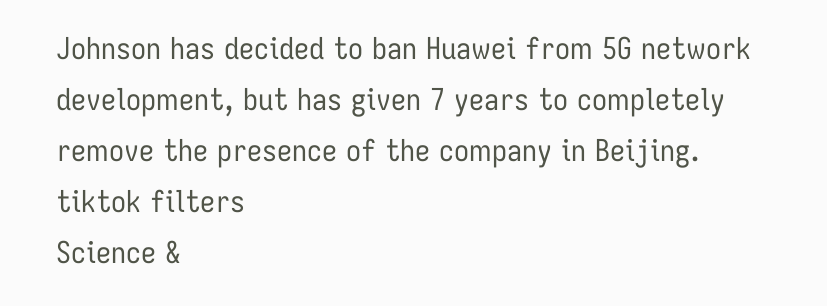Johnson has decided to ban Huawei from 5G network development, but has given 7 years to completely remove the presence of the company in Beijing.
tiktok filters
Science &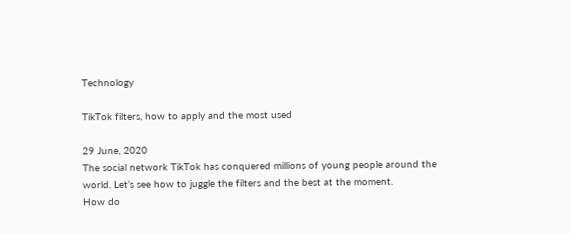Technology

TikTok filters, how to apply and the most used

29 June, 2020
The social network TikTok has conquered millions of young people around the world. Let’s see how to juggle the filters and the best at the moment.
How do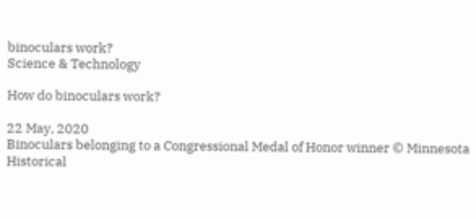binoculars work?
Science & Technology

How do binoculars work?

22 May, 2020
Binoculars belonging to a Congressional Medal of Honor winner © Minnesota Historical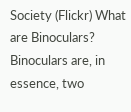Society (Flickr) What are Binoculars? Binoculars are, in essence, two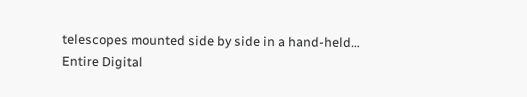telescopes mounted side by side in a hand-held…
Entire Digital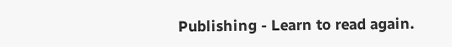Publishing - Learn to read again.